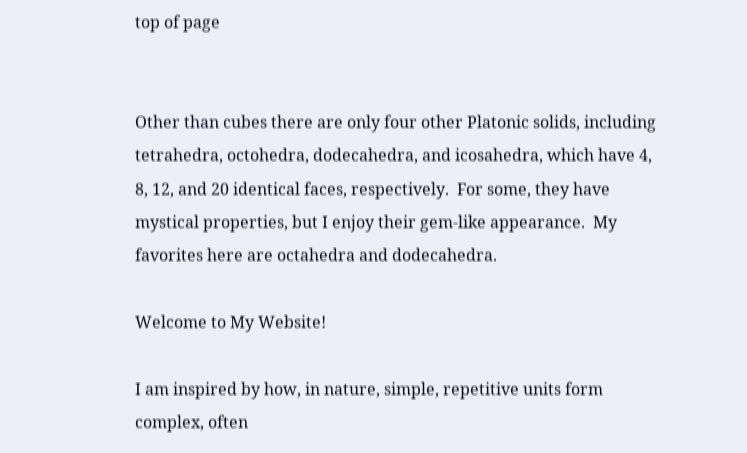top of page


Other than cubes there are only four other Platonic solids, including tetrahedra, octohedra, dodecahedra, and icosahedra, which have 4, 8, 12, and 20 identical faces, respectively.  For some, they have mystical properties, but I enjoy their gem-like appearance.  My favorites here are octahedra and dodecahedra.

Welcome to My Website!

I am inspired by how, in nature, simple, repetitive units form complex, often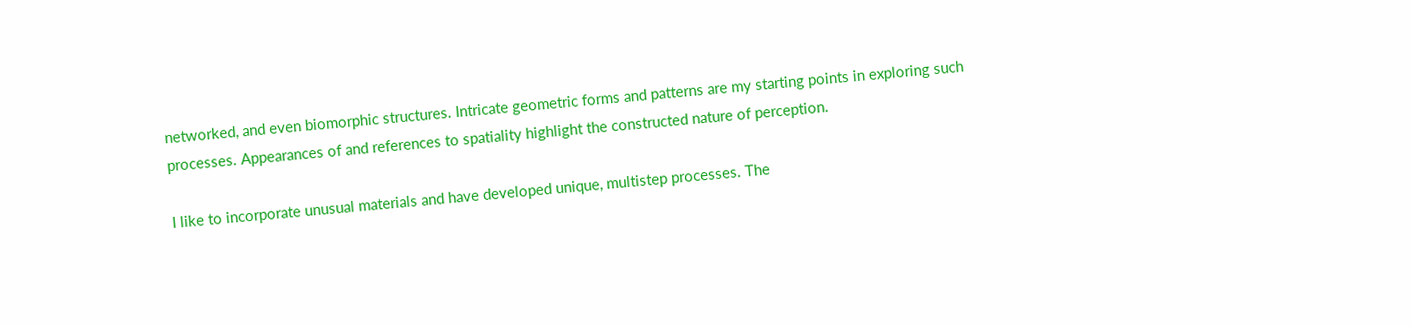networked, and even biomorphic structures. Intricate geometric forms and patterns are my starting points in exploring such processes. Appearances of and references to spatiality highlight the constructed nature of perception.

I like to incorporate unusual materials and have developed unique, multistep processes. The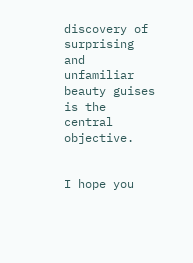discovery of surprising and unfamiliar beauty guises is the central objective.


I hope you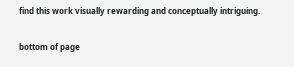find this work visually rewarding and conceptually intriguing.

bottom of page